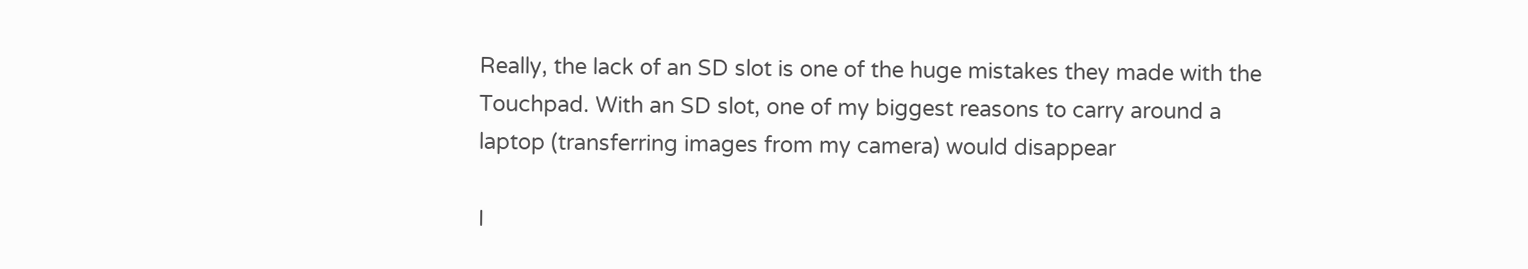Really, the lack of an SD slot is one of the huge mistakes they made with the Touchpad. With an SD slot, one of my biggest reasons to carry around a laptop (transferring images from my camera) would disappear

I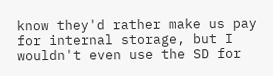know they'd rather make us pay for internal storage, but I wouldn't even use the SD for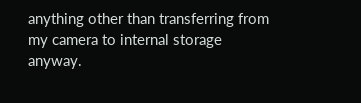anything other than transferring from my camera to internal storage anyway.